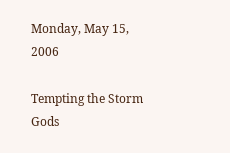Monday, May 15, 2006

Tempting the Storm Gods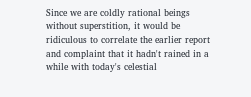Since we are coldly rational beings without superstition, it would be ridiculous to correlate the earlier report and complaint that it hadn't rained in a while with today's celestial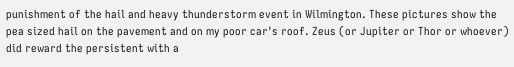punishment of the hail and heavy thunderstorm event in Wilmington. These pictures show the pea sized hail on the pavement and on my poor car's roof. Zeus (or Jupiter or Thor or whoever) did reward the persistent with a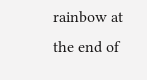rainbow at the end of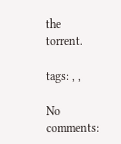the torrent.

tags: , ,

No comments: